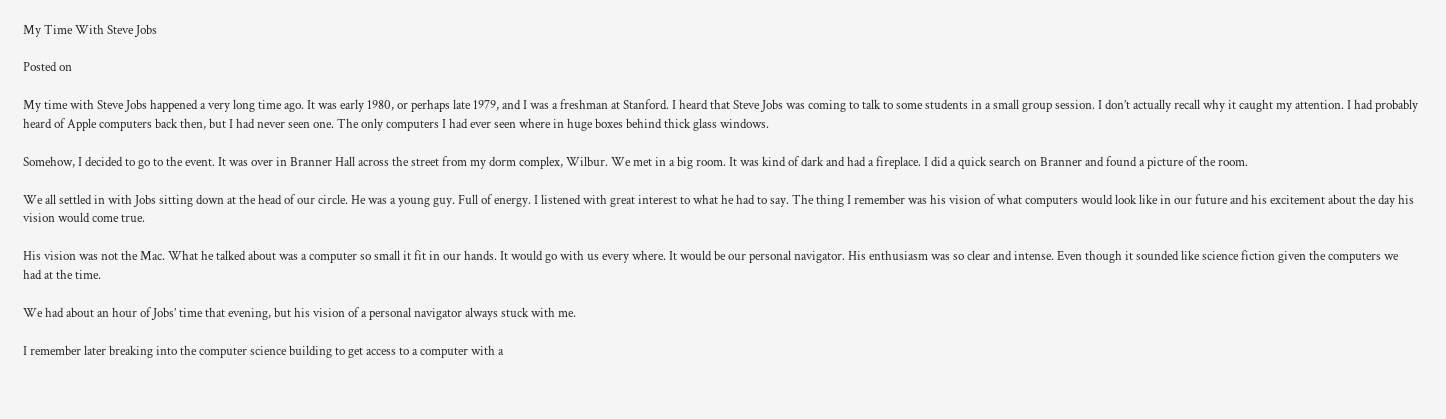My Time With Steve Jobs

Posted on

My time with Steve Jobs happened a very long time ago. It was early 1980, or perhaps late 1979, and I was a freshman at Stanford. I heard that Steve Jobs was coming to talk to some students in a small group session. I don’t actually recall why it caught my attention. I had probably heard of Apple computers back then, but I had never seen one. The only computers I had ever seen where in huge boxes behind thick glass windows.

Somehow, I decided to go to the event. It was over in Branner Hall across the street from my dorm complex, Wilbur. We met in a big room. It was kind of dark and had a fireplace. I did a quick search on Branner and found a picture of the room.

We all settled in with Jobs sitting down at the head of our circle. He was a young guy. Full of energy. I listened with great interest to what he had to say. The thing I remember was his vision of what computers would look like in our future and his excitement about the day his vision would come true.

His vision was not the Mac. What he talked about was a computer so small it fit in our hands. It would go with us every where. It would be our personal navigator. His enthusiasm was so clear and intense. Even though it sounded like science fiction given the computers we had at the time.

We had about an hour of Jobs’ time that evening, but his vision of a personal navigator always stuck with me.

I remember later breaking into the computer science building to get access to a computer with a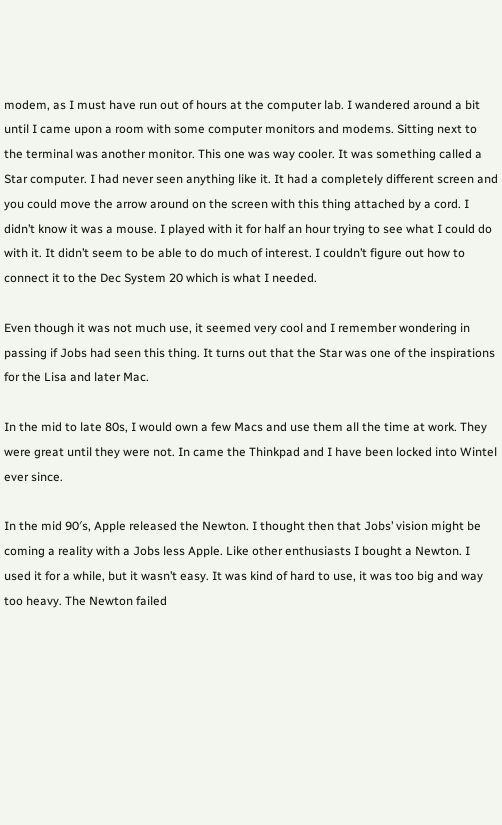modem, as I must have run out of hours at the computer lab. I wandered around a bit until I came upon a room with some computer monitors and modems. Sitting next to the terminal was another monitor. This one was way cooler. It was something called a Star computer. I had never seen anything like it. It had a completely different screen and you could move the arrow around on the screen with this thing attached by a cord. I didn’t know it was a mouse. I played with it for half an hour trying to see what I could do with it. It didn’t seem to be able to do much of interest. I couldn’t figure out how to connect it to the Dec System 20 which is what I needed.

Even though it was not much use, it seemed very cool and I remember wondering in passing if Jobs had seen this thing. It turns out that the Star was one of the inspirations for the Lisa and later Mac.

In the mid to late 80s, I would own a few Macs and use them all the time at work. They were great until they were not. In came the Thinkpad and I have been locked into Wintel ever since.

In the mid 90′s, Apple released the Newton. I thought then that Jobs’ vision might be coming a reality with a Jobs less Apple. Like other enthusiasts I bought a Newton. I used it for a while, but it wasn’t easy. It was kind of hard to use, it was too big and way too heavy. The Newton failed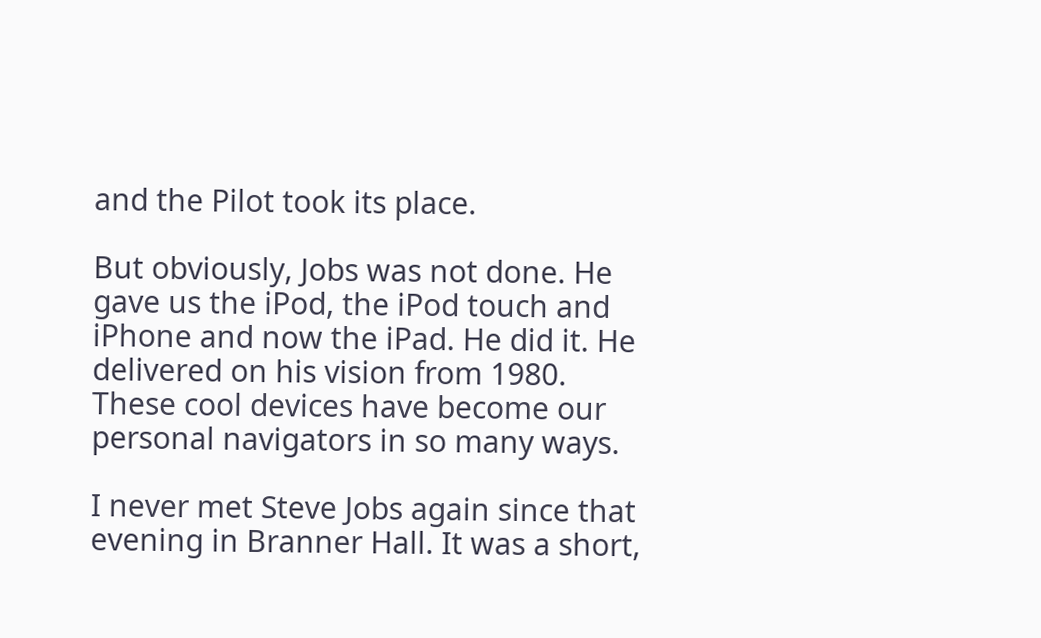and the Pilot took its place.

But obviously, Jobs was not done. He gave us the iPod, the iPod touch and iPhone and now the iPad. He did it. He delivered on his vision from 1980. These cool devices have become our personal navigators in so many ways.

I never met Steve Jobs again since that evening in Branner Hall. It was a short,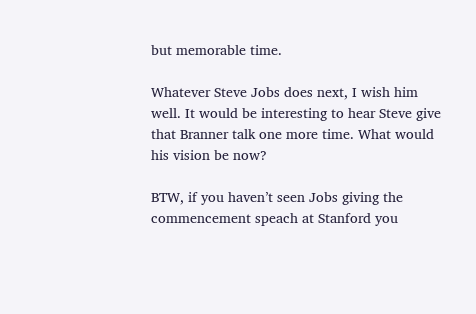but memorable time.

Whatever Steve Jobs does next, I wish him well. It would be interesting to hear Steve give that Branner talk one more time. What would his vision be now?

BTW, if you haven’t seen Jobs giving the commencement speach at Stanford you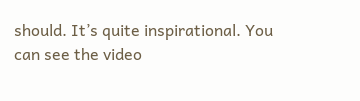should. It’s quite inspirational. You can see the video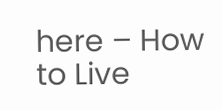here – How to Live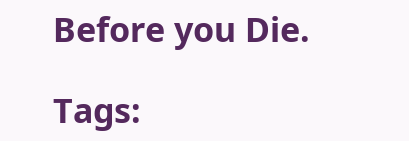Before you Die.

Tags: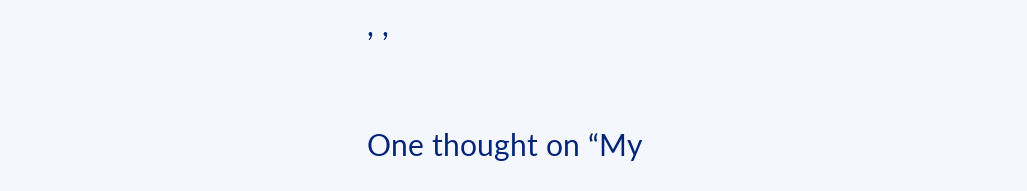, ,

One thought on “My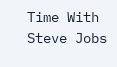Time With Steve Jobs